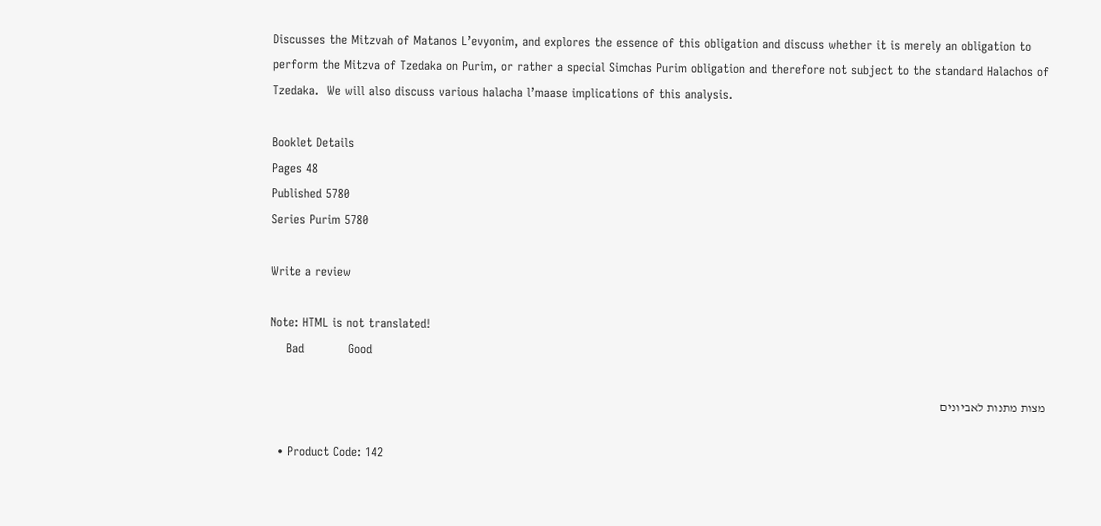Discusses the Mitzvah of Matanos L’evyonim, and explores the essence of this obligation and discuss whether it is merely an obligation to perform the Mitzva of Tzedaka on Purim, or rather a special Simchas Purim obligation and therefore not subject to the standard Halachos of Tzedaka.  We will also discuss various halacha l’maase implications of this analysis.

Booklet Details
Pages 48
Published 5780
Series Purim 5780

Write a review

Note: HTML is not translated!
    Bad           Good

מצות מתנות לאביונים

  • Product Code: 142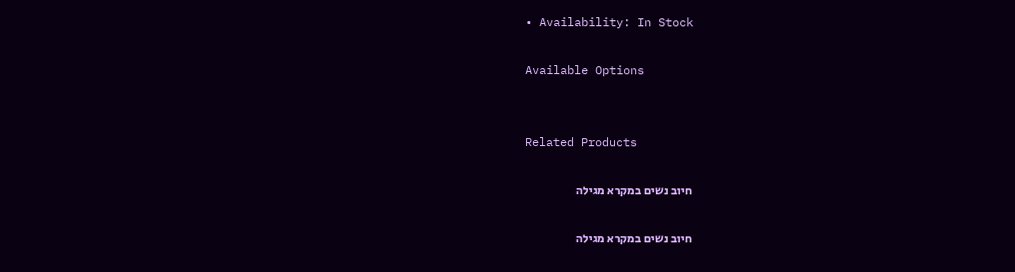• Availability: In Stock

Available Options


Related Products

חיוב נשים במקרא מגילה

חיוב נשים במקרא מגילה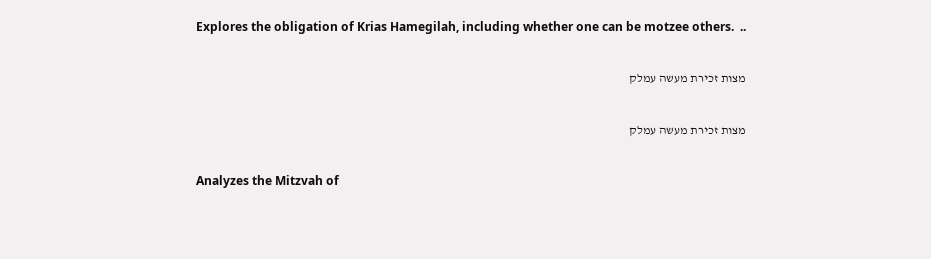Explores the obligation of Krias Hamegilah, including whether one can be motzee others.  ..

מצות זכירת מעשה עמלק

מצות זכירת מעשה עמלק

Analyzes the Mitzvah of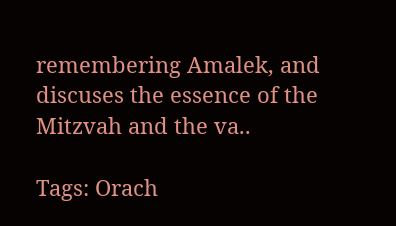remembering Amalek, and discuses the essence of the Mitzvah and the va..

Tags: Orach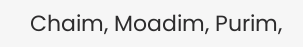Chaim, Moadim, Purim,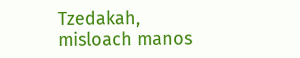Tzedakah, misloach manos